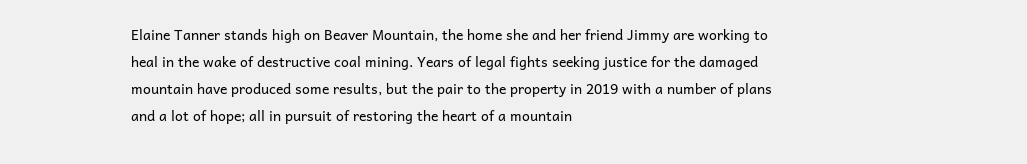Elaine Tanner stands high on Beaver Mountain, the home she and her friend Jimmy are working to heal in the wake of destructive coal mining. Years of legal fights seeking justice for the damaged mountain have produced some results, but the pair to the property in 2019 with a number of plans and a lot of hope; all in pursuit of restoring the heart of a mountain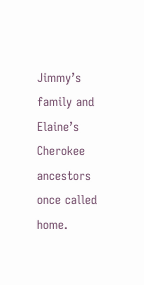Jimmy’s family and Elaine’s Cherokee ancestors once called home.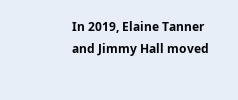In 2019, Elaine Tanner and Jimmy Hall moved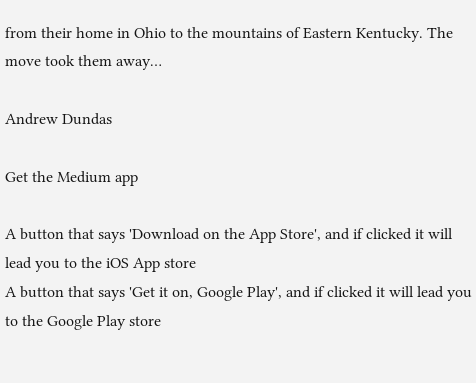from their home in Ohio to the mountains of Eastern Kentucky. The move took them away…

Andrew Dundas

Get the Medium app

A button that says 'Download on the App Store', and if clicked it will lead you to the iOS App store
A button that says 'Get it on, Google Play', and if clicked it will lead you to the Google Play store